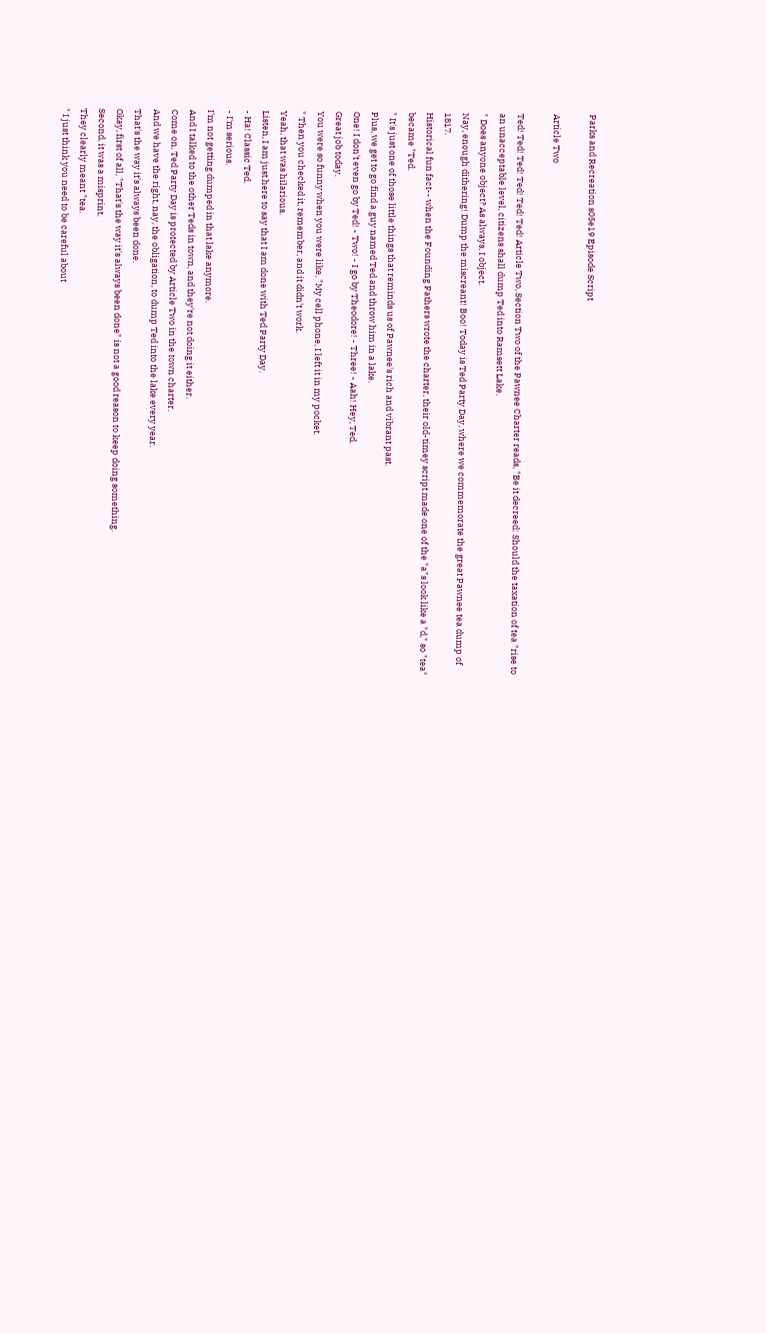Parks and Recreation s05e19 Episode Script

Article Two

Ted! Ted! Ted! Ted! Ted! Ted! Article Two, Section Two of the Pawnee Charter reads, "Be it decreed: Should the taxation of tea "rise to an unacceptable level, citizens shall dump Ted into Ramsett Lake.
" Does anyone object? As always, I object.
Nay, enough dithering! Dump the miscreant! Boo! Today is Ted Party Day, where we commemorate the great Pawnee tea dump of 1817.
Historical fun fact-- when the Founding Fathers wrote the charter, their old-timey script made one of the "a"s look like a "d," so "tea" became "Ted.
" It's just one of those little things that reminds us of Pawnee's rich and vibrant past.
Plus, we get to go find a guy named Ted and throw him in a lake.
One! I don't even go by Ted! - Two! - I go by Theodore! - Three! - Aah! Hey, Ted.
Great job today.
You were so funny when you were like, "My cell phone, I left it in my pocket.
" Then you checked it, remember, and it didn't work.
Yeah, that was hilarious.
Listen, I am just here to say that I am done with Ted Party Day.
- Ha! Classic Ted.
- I'm serious.
I'm not getting dumped in that lake anymore.
And I talked to the other Teds in town, and they're not doing it either.
Come on, Ted Party Day is protected by Article Two in the town charter.
And we have the right, nay, the obligation, to dump Ted into the lake every year.
That's the way it's always been done.
Okay, first of all, "That's the way it's always been done" is not a good reason to keep doing something.
Second, it was a misprint.
They clearly meant "tea.
" I just think you need to be careful about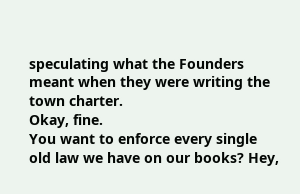speculating what the Founders meant when they were writing the town charter.
Okay, fine.
You want to enforce every single old law we have on our books? Hey,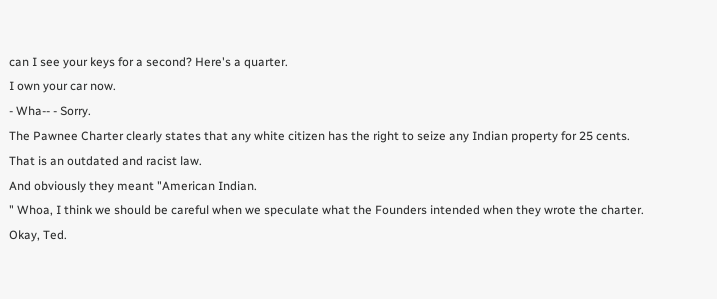can I see your keys for a second? Here's a quarter.
I own your car now.
- Wha-- - Sorry.
The Pawnee Charter clearly states that any white citizen has the right to seize any Indian property for 25 cents.
That is an outdated and racist law.
And obviously they meant "American Indian.
" Whoa, I think we should be careful when we speculate what the Founders intended when they wrote the charter.
Okay, Ted.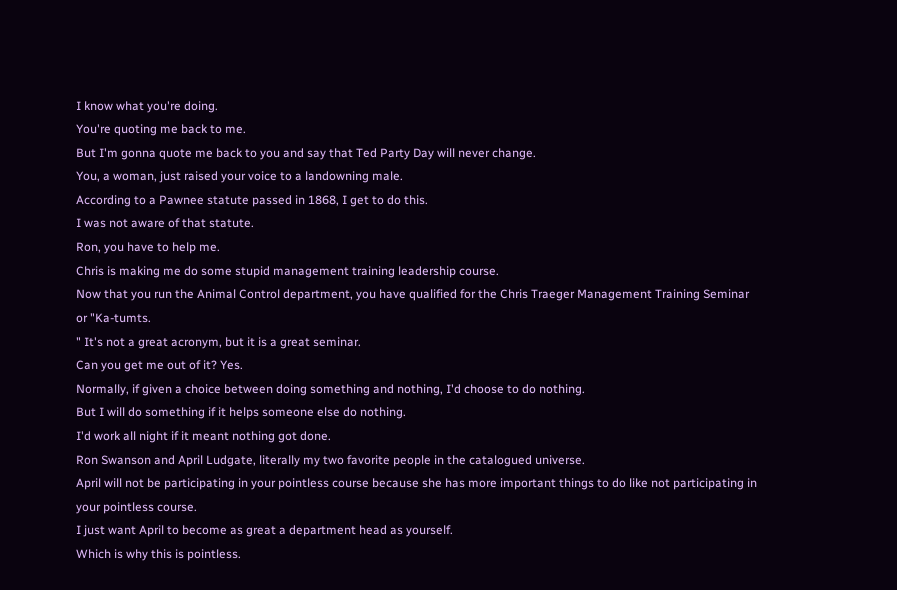I know what you're doing.
You're quoting me back to me.
But I'm gonna quote me back to you and say that Ted Party Day will never change.
You, a woman, just raised your voice to a landowning male.
According to a Pawnee statute passed in 1868, I get to do this.
I was not aware of that statute.
Ron, you have to help me.
Chris is making me do some stupid management training leadership course.
Now that you run the Animal Control department, you have qualified for the Chris Traeger Management Training Seminar or "Ka-tumts.
" It's not a great acronym, but it is a great seminar.
Can you get me out of it? Yes.
Normally, if given a choice between doing something and nothing, I'd choose to do nothing.
But I will do something if it helps someone else do nothing.
I'd work all night if it meant nothing got done.
Ron Swanson and April Ludgate, literally my two favorite people in the catalogued universe.
April will not be participating in your pointless course because she has more important things to do like not participating in your pointless course.
I just want April to become as great a department head as yourself.
Which is why this is pointless.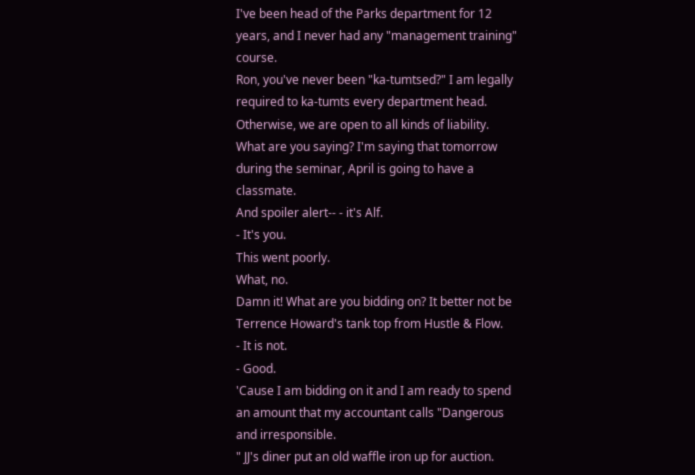I've been head of the Parks department for 12 years, and I never had any "management training" course.
Ron, you've never been "ka-tumtsed?" I am legally required to ka-tumts every department head.
Otherwise, we are open to all kinds of liability.
What are you saying? I'm saying that tomorrow during the seminar, April is going to have a classmate.
And spoiler alert-- - it's Alf.
- It's you.
This went poorly.
What, no.
Damn it! What are you bidding on? It better not be Terrence Howard's tank top from Hustle & Flow.
- It is not.
- Good.
'Cause I am bidding on it and I am ready to spend an amount that my accountant calls "Dangerous and irresponsible.
" JJ's diner put an old waffle iron up for auction.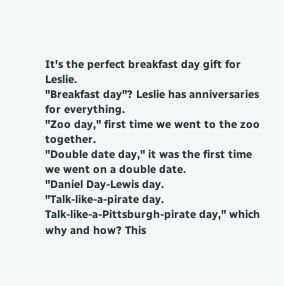It's the perfect breakfast day gift for Leslie.
"Breakfast day"? Leslie has anniversaries for everything.
"Zoo day," first time we went to the zoo together.
"Double date day," it was the first time we went on a double date.
"Daniel Day-Lewis day.
"Talk-like-a-pirate day.
Talk-like-a-Pittsburgh-pirate day," which why and how? This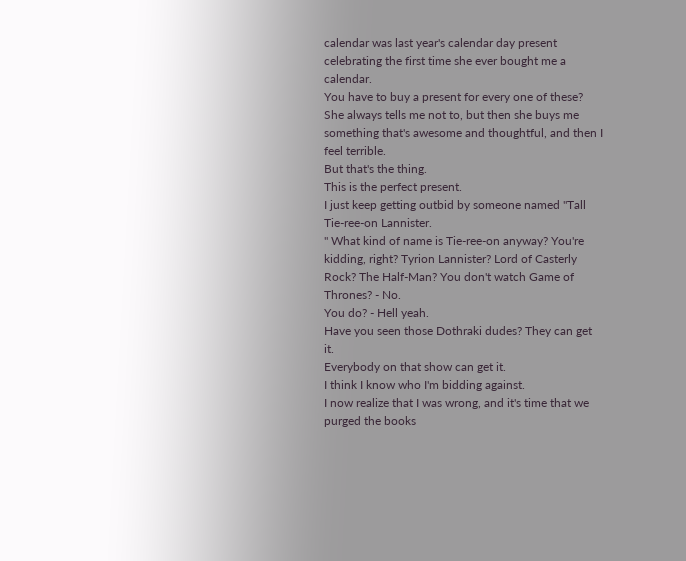calendar was last year's calendar day present celebrating the first time she ever bought me a calendar.
You have to buy a present for every one of these? She always tells me not to, but then she buys me something that's awesome and thoughtful, and then I feel terrible.
But that's the thing.
This is the perfect present.
I just keep getting outbid by someone named "Tall Tie-ree-on Lannister.
" What kind of name is Tie-ree-on anyway? You're kidding, right? Tyrion Lannister? Lord of Casterly Rock? The Half-Man? You don't watch Game of Thrones? - No.
You do? - Hell yeah.
Have you seen those Dothraki dudes? They can get it.
Everybody on that show can get it.
I think I know who I'm bidding against.
I now realize that I was wrong, and it's time that we purged the books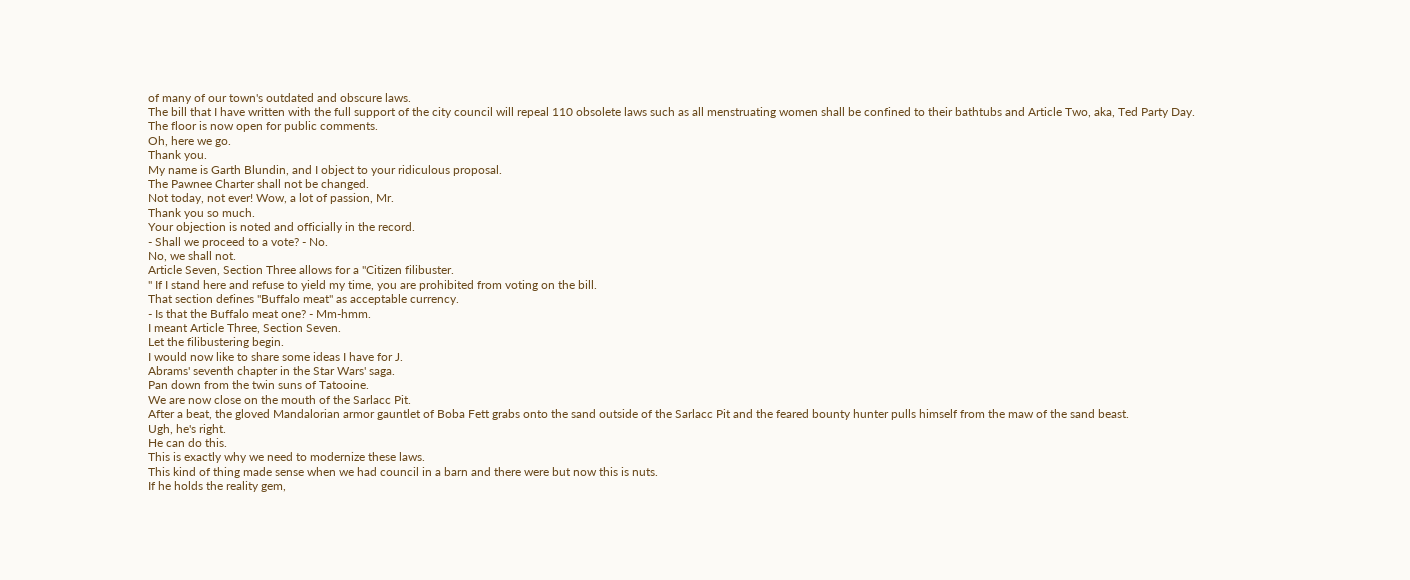of many of our town's outdated and obscure laws.
The bill that I have written with the full support of the city council will repeal 110 obsolete laws such as all menstruating women shall be confined to their bathtubs and Article Two, aka, Ted Party Day.
The floor is now open for public comments.
Oh, here we go.
Thank you.
My name is Garth Blundin, and I object to your ridiculous proposal.
The Pawnee Charter shall not be changed.
Not today, not ever! Wow, a lot of passion, Mr.
Thank you so much.
Your objection is noted and officially in the record.
- Shall we proceed to a vote? - No.
No, we shall not.
Article Seven, Section Three allows for a "Citizen filibuster.
" If I stand here and refuse to yield my time, you are prohibited from voting on the bill.
That section defines "Buffalo meat" as acceptable currency.
- Is that the Buffalo meat one? - Mm-hmm.
I meant Article Three, Section Seven.
Let the filibustering begin.
I would now like to share some ideas I have for J.
Abrams' seventh chapter in the Star Wars' saga.
Pan down from the twin suns of Tatooine.
We are now close on the mouth of the Sarlacc Pit.
After a beat, the gloved Mandalorian armor gauntlet of Boba Fett grabs onto the sand outside of the Sarlacc Pit and the feared bounty hunter pulls himself from the maw of the sand beast.
Ugh, he's right.
He can do this.
This is exactly why we need to modernize these laws.
This kind of thing made sense when we had council in a barn and there were but now this is nuts.
If he holds the reality gem,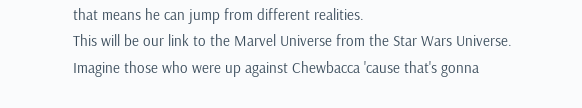that means he can jump from different realities.
This will be our link to the Marvel Universe from the Star Wars Universe.
Imagine those who were up against Chewbacca 'cause that's gonna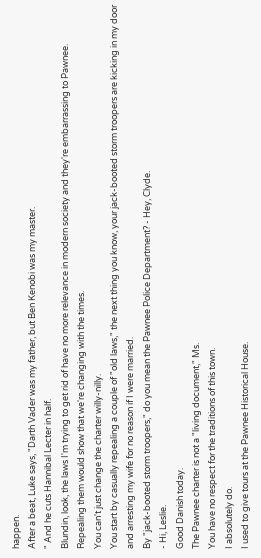happen.
After a beat, Luke says, "Darth Vader was my father, but Ben Kenobi was my master.
" And he cuts Hannibal Lecter in half.
Blundin, look, the laws I'm trying to get rid of have no more relevance in modern society and they're embarrassing to Pawnee.
Repealing them would show that we're changing with the times.
You can't just change the charter willy-nilly.
You start by casually repealing a couple of "old laws," the next thing you know, your jack-booted storm troopers are kicking in my door and arresting my wife for no reason if I were married.
By "jack-booted storm troopers," do you mean the Pawnee Police Department? - Hey, Clyde.
- Hi, Leslie.
Good Danish today.
The Pawnee charter is not a "living document," Ms.
You have no respect for the traditions of this town.
I absolutely do.
I used to give tours at the Pawnee Historical House.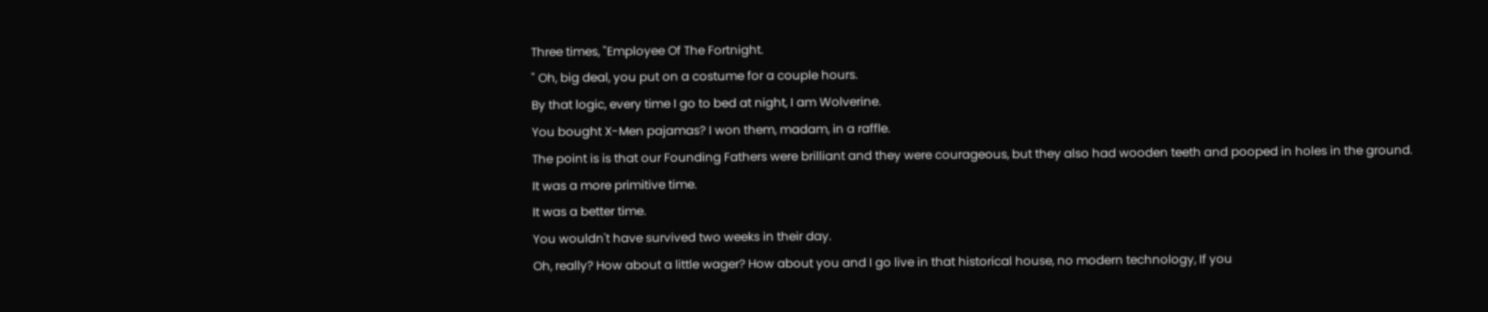Three times, "Employee Of The Fortnight.
" Oh, big deal, you put on a costume for a couple hours.
By that logic, every time I go to bed at night, I am Wolverine.
You bought X-Men pajamas? I won them, madam, in a raffle.
The point is is that our Founding Fathers were brilliant and they were courageous, but they also had wooden teeth and pooped in holes in the ground.
It was a more primitive time.
It was a better time.
You wouldn't have survived two weeks in their day.
Oh, really? How about a little wager? How about you and I go live in that historical house, no modern technology, If you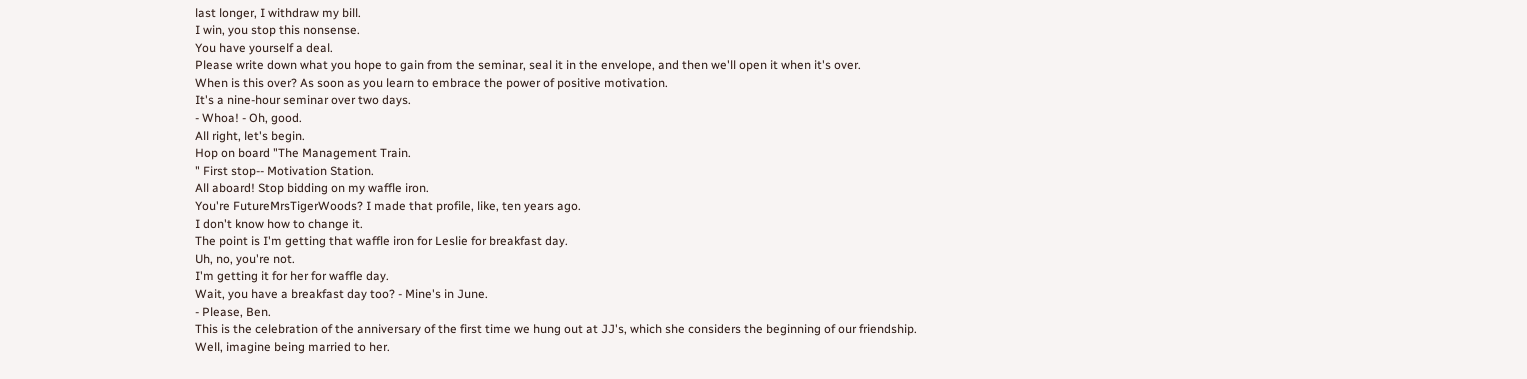last longer, I withdraw my bill.
I win, you stop this nonsense.
You have yourself a deal.
Please write down what you hope to gain from the seminar, seal it in the envelope, and then we'll open it when it's over.
When is this over? As soon as you learn to embrace the power of positive motivation.
It's a nine-hour seminar over two days.
- Whoa! - Oh, good.
All right, let's begin.
Hop on board "The Management Train.
" First stop-- Motivation Station.
All aboard! Stop bidding on my waffle iron.
You're FutureMrsTigerWoods? I made that profile, like, ten years ago.
I don't know how to change it.
The point is I'm getting that waffle iron for Leslie for breakfast day.
Uh, no, you're not.
I'm getting it for her for waffle day.
Wait, you have a breakfast day too? - Mine's in June.
- Please, Ben.
This is the celebration of the anniversary of the first time we hung out at JJ's, which she considers the beginning of our friendship.
Well, imagine being married to her.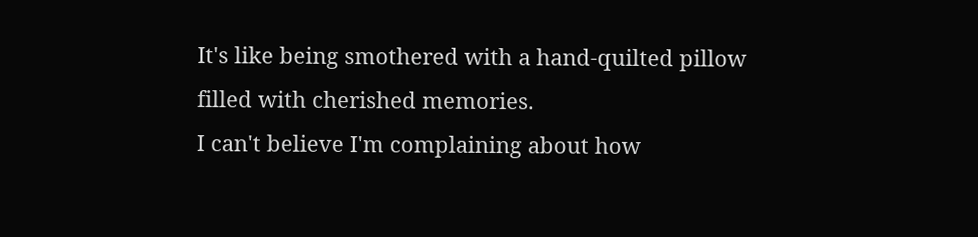It's like being smothered with a hand-quilted pillow filled with cherished memories.
I can't believe I'm complaining about how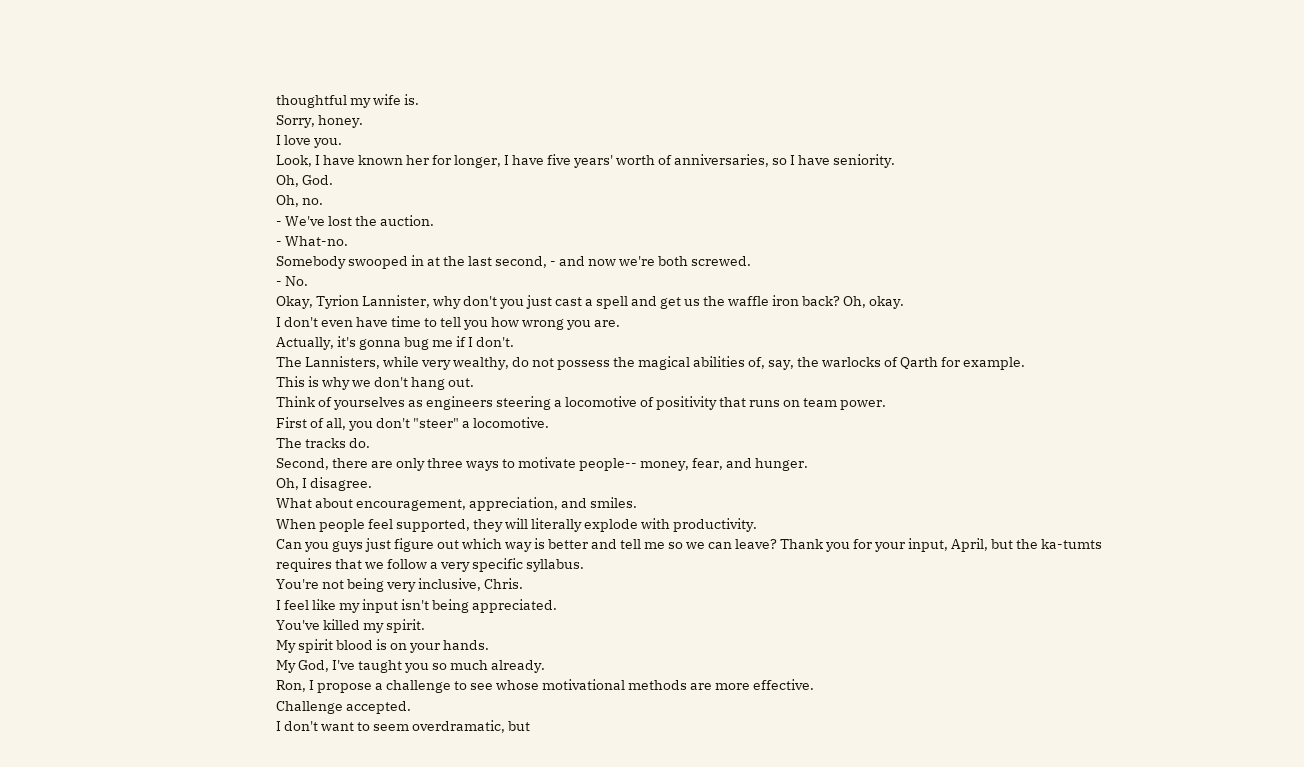thoughtful my wife is.
Sorry, honey.
I love you.
Look, I have known her for longer, I have five years' worth of anniversaries, so I have seniority.
Oh, God.
Oh, no.
- We've lost the auction.
- What-no.
Somebody swooped in at the last second, - and now we're both screwed.
- No.
Okay, Tyrion Lannister, why don't you just cast a spell and get us the waffle iron back? Oh, okay.
I don't even have time to tell you how wrong you are.
Actually, it's gonna bug me if I don't.
The Lannisters, while very wealthy, do not possess the magical abilities of, say, the warlocks of Qarth for example.
This is why we don't hang out.
Think of yourselves as engineers steering a locomotive of positivity that runs on team power.
First of all, you don't "steer" a locomotive.
The tracks do.
Second, there are only three ways to motivate people-- money, fear, and hunger.
Oh, I disagree.
What about encouragement, appreciation, and smiles.
When people feel supported, they will literally explode with productivity.
Can you guys just figure out which way is better and tell me so we can leave? Thank you for your input, April, but the ka-tumts requires that we follow a very specific syllabus.
You're not being very inclusive, Chris.
I feel like my input isn't being appreciated.
You've killed my spirit.
My spirit blood is on your hands.
My God, I've taught you so much already.
Ron, I propose a challenge to see whose motivational methods are more effective.
Challenge accepted.
I don't want to seem overdramatic, but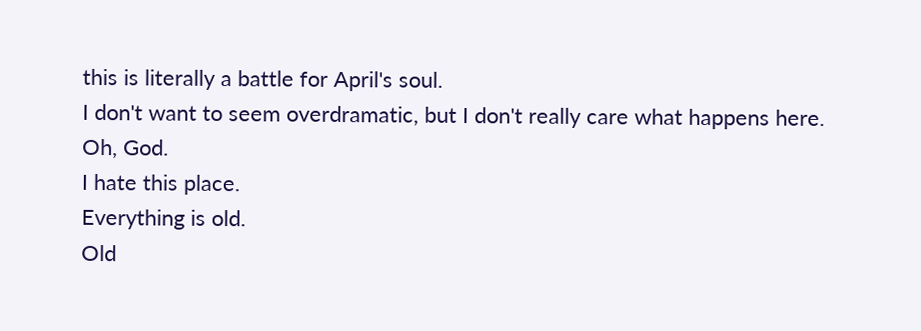this is literally a battle for April's soul.
I don't want to seem overdramatic, but I don't really care what happens here.
Oh, God.
I hate this place.
Everything is old.
Old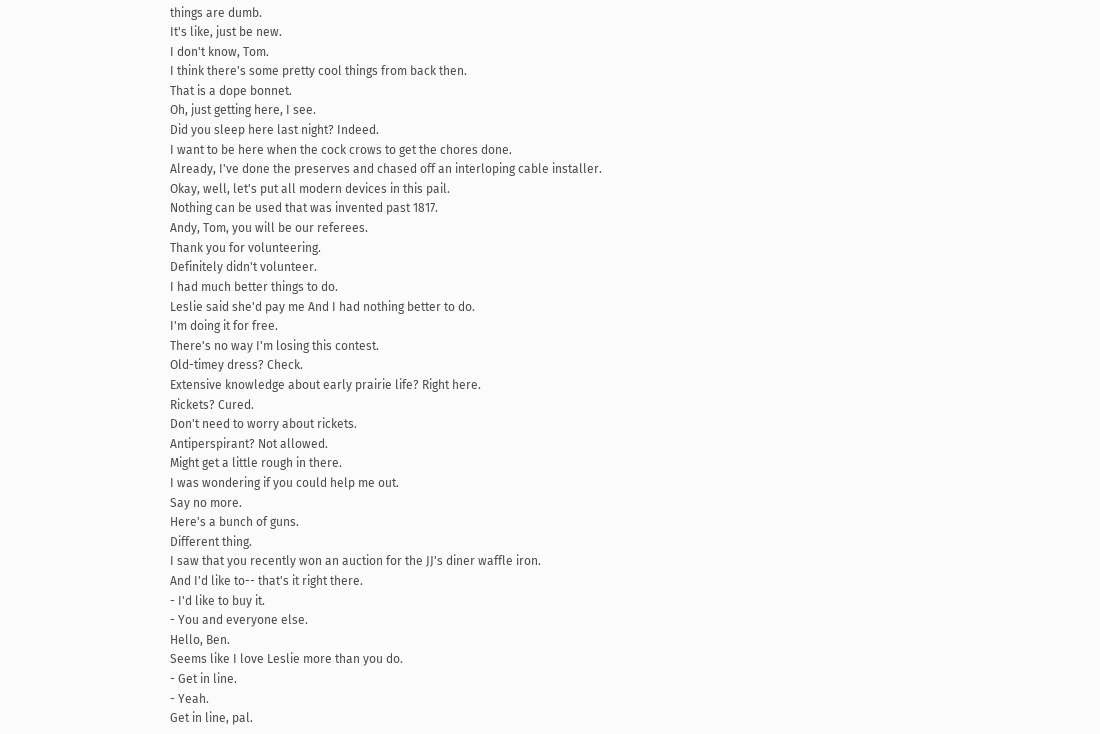things are dumb.
It's like, just be new.
I don't know, Tom.
I think there's some pretty cool things from back then.
That is a dope bonnet.
Oh, just getting here, I see.
Did you sleep here last night? Indeed.
I want to be here when the cock crows to get the chores done.
Already, I've done the preserves and chased off an interloping cable installer.
Okay, well, let's put all modern devices in this pail.
Nothing can be used that was invented past 1817.
Andy, Tom, you will be our referees.
Thank you for volunteering.
Definitely didn't volunteer.
I had much better things to do.
Leslie said she'd pay me And I had nothing better to do.
I'm doing it for free.
There's no way I'm losing this contest.
Old-timey dress? Check.
Extensive knowledge about early prairie life? Right here.
Rickets? Cured.
Don't need to worry about rickets.
Antiperspirant? Not allowed.
Might get a little rough in there.
I was wondering if you could help me out.
Say no more.
Here's a bunch of guns.
Different thing.
I saw that you recently won an auction for the JJ's diner waffle iron.
And I'd like to-- that's it right there.
- I'd like to buy it.
- You and everyone else.
Hello, Ben.
Seems like I love Leslie more than you do.
- Get in line.
- Yeah.
Get in line, pal.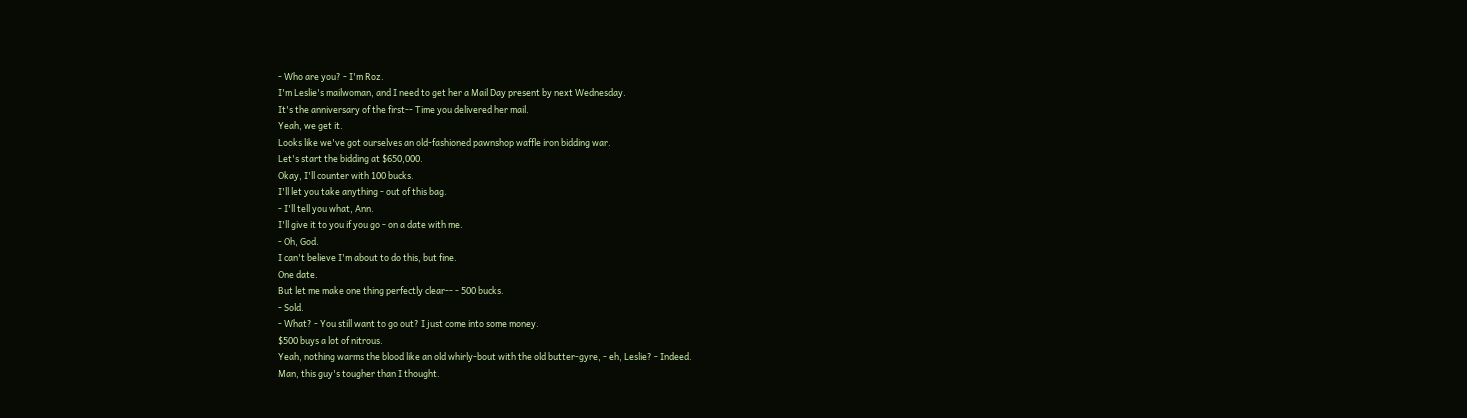- Who are you? - I'm Roz.
I'm Leslie's mailwoman, and I need to get her a Mail Day present by next Wednesday.
It's the anniversary of the first-- Time you delivered her mail.
Yeah, we get it.
Looks like we've got ourselves an old-fashioned pawnshop waffle iron bidding war.
Let's start the bidding at $650,000.
Okay, I'll counter with 100 bucks.
I'll let you take anything - out of this bag.
- I'll tell you what, Ann.
I'll give it to you if you go - on a date with me.
- Oh, God.
I can't believe I'm about to do this, but fine.
One date.
But let me make one thing perfectly clear-- - 500 bucks.
- Sold.
- What? - You still want to go out? I just come into some money.
$500 buys a lot of nitrous.
Yeah, nothing warms the blood like an old whirly-bout with the old butter-gyre, - eh, Leslie? - Indeed.
Man, this guy's tougher than I thought.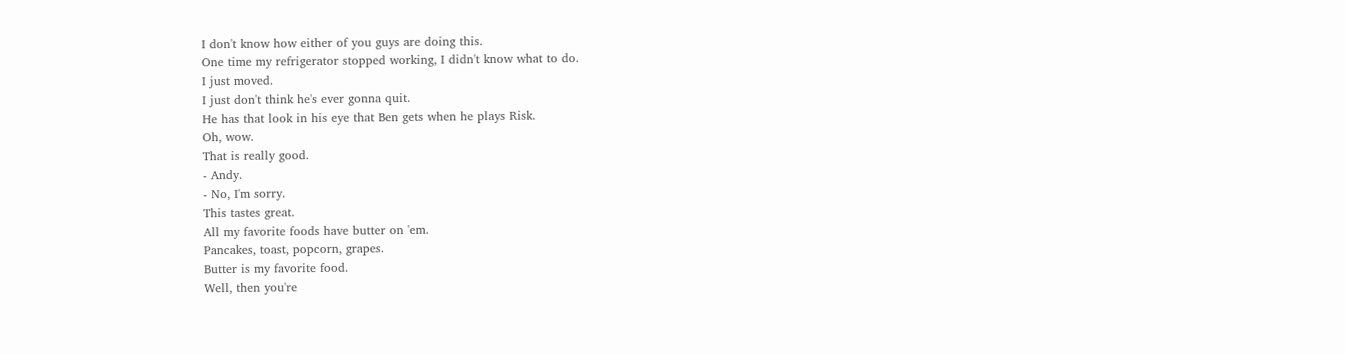I don't know how either of you guys are doing this.
One time my refrigerator stopped working, I didn't know what to do.
I just moved.
I just don't think he's ever gonna quit.
He has that look in his eye that Ben gets when he plays Risk.
Oh, wow.
That is really good.
- Andy.
- No, I'm sorry.
This tastes great.
All my favorite foods have butter on 'em.
Pancakes, toast, popcorn, grapes.
Butter is my favorite food.
Well, then you're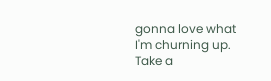gonna love what I'm churning up.
Take a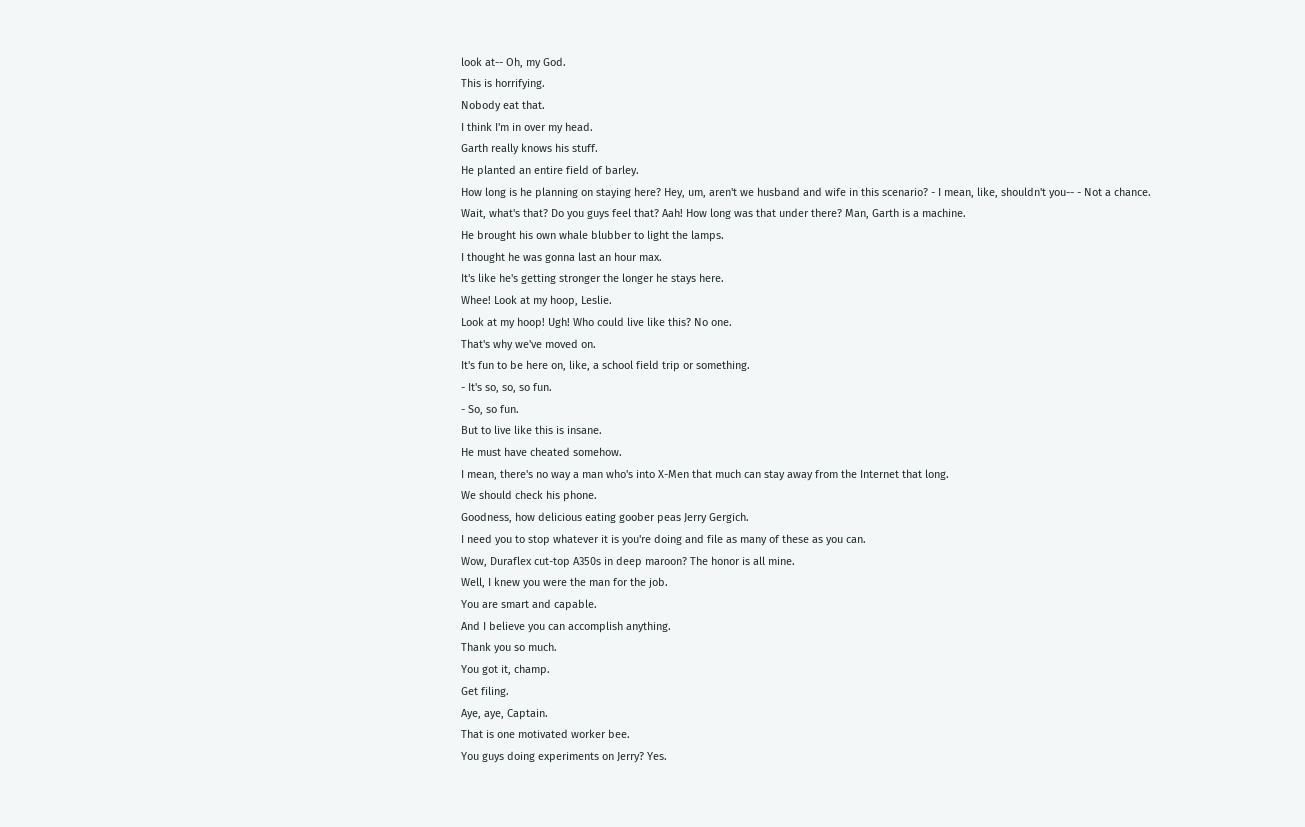look at-- Oh, my God.
This is horrifying.
Nobody eat that.
I think I'm in over my head.
Garth really knows his stuff.
He planted an entire field of barley.
How long is he planning on staying here? Hey, um, aren't we husband and wife in this scenario? - I mean, like, shouldn't you-- - Not a chance.
Wait, what's that? Do you guys feel that? Aah! How long was that under there? Man, Garth is a machine.
He brought his own whale blubber to light the lamps.
I thought he was gonna last an hour max.
It's like he's getting stronger the longer he stays here.
Whee! Look at my hoop, Leslie.
Look at my hoop! Ugh! Who could live like this? No one.
That's why we've moved on.
It's fun to be here on, like, a school field trip or something.
- It's so, so, so fun.
- So, so fun.
But to live like this is insane.
He must have cheated somehow.
I mean, there's no way a man who's into X-Men that much can stay away from the Internet that long.
We should check his phone.
Goodness, how delicious eating goober peas Jerry Gergich.
I need you to stop whatever it is you're doing and file as many of these as you can.
Wow, Duraflex cut-top A350s in deep maroon? The honor is all mine.
Well, I knew you were the man for the job.
You are smart and capable.
And I believe you can accomplish anything.
Thank you so much.
You got it, champ.
Get filing.
Aye, aye, Captain.
That is one motivated worker bee.
You guys doing experiments on Jerry? Yes.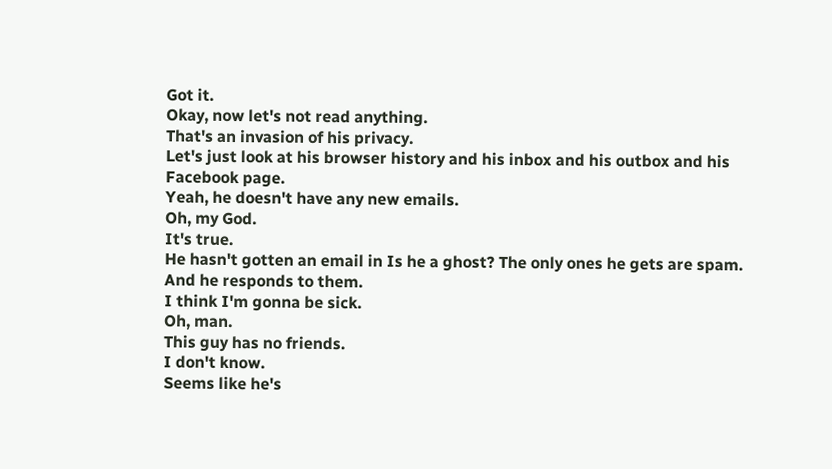Got it.
Okay, now let's not read anything.
That's an invasion of his privacy.
Let's just look at his browser history and his inbox and his outbox and his Facebook page.
Yeah, he doesn't have any new emails.
Oh, my God.
It's true.
He hasn't gotten an email in Is he a ghost? The only ones he gets are spam.
And he responds to them.
I think I'm gonna be sick.
Oh, man.
This guy has no friends.
I don't know.
Seems like he's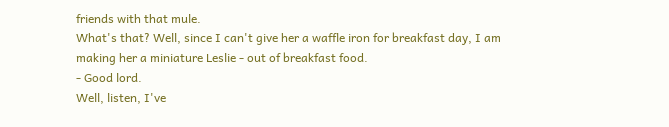friends with that mule.
What's that? Well, since I can't give her a waffle iron for breakfast day, I am making her a miniature Leslie - out of breakfast food.
- Good lord.
Well, listen, I've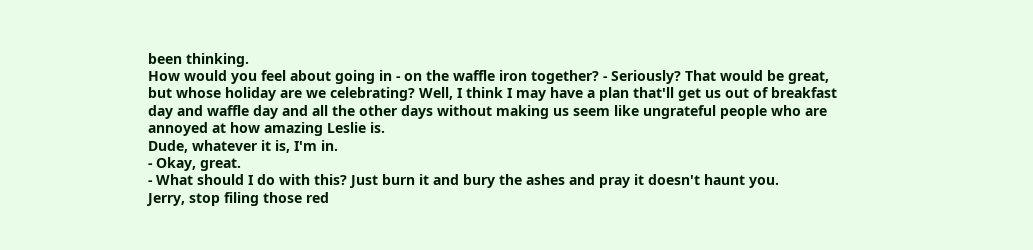been thinking.
How would you feel about going in - on the waffle iron together? - Seriously? That would be great, but whose holiday are we celebrating? Well, I think I may have a plan that'll get us out of breakfast day and waffle day and all the other days without making us seem like ungrateful people who are annoyed at how amazing Leslie is.
Dude, whatever it is, I'm in.
- Okay, great.
- What should I do with this? Just burn it and bury the ashes and pray it doesn't haunt you.
Jerry, stop filing those red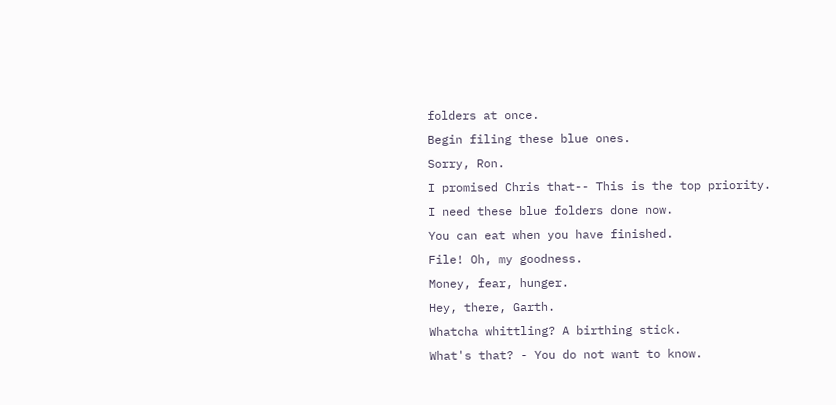folders at once.
Begin filing these blue ones.
Sorry, Ron.
I promised Chris that-- This is the top priority.
I need these blue folders done now.
You can eat when you have finished.
File! Oh, my goodness.
Money, fear, hunger.
Hey, there, Garth.
Whatcha whittling? A birthing stick.
What's that? - You do not want to know.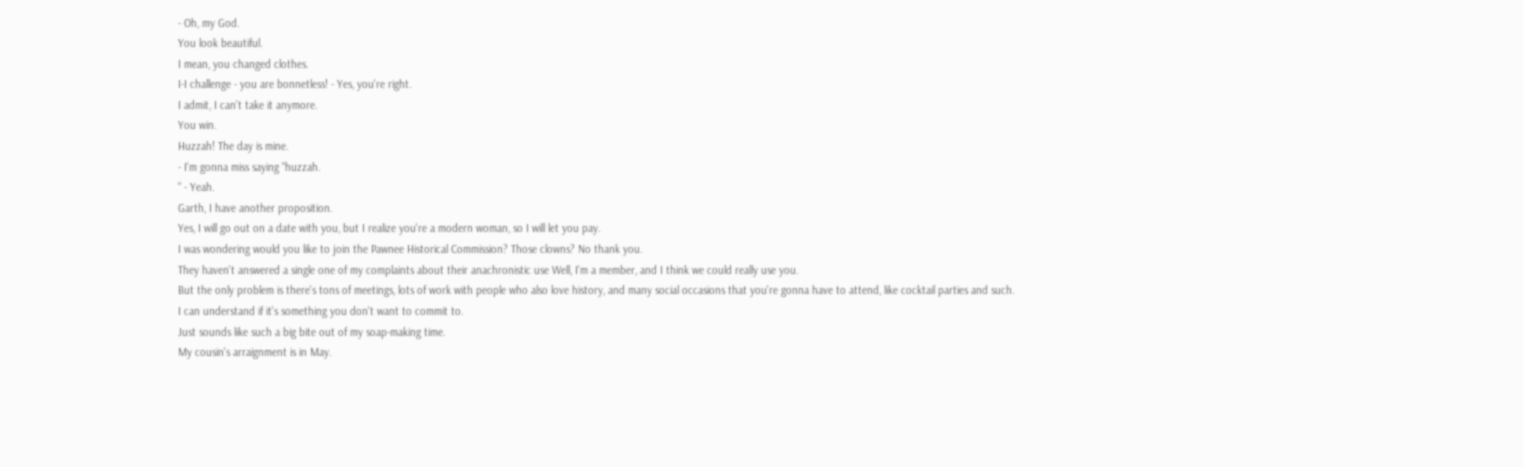- Oh, my God.
You look beautiful.
I mean, you changed clothes.
I-I challenge - you are bonnetless! - Yes, you're right.
I admit, I can't take it anymore.
You win.
Huzzah! The day is mine.
- I'm gonna miss saying "huzzah.
" - Yeah.
Garth, I have another proposition.
Yes, I will go out on a date with you, but I realize you're a modern woman, so I will let you pay.
I was wondering would you like to join the Pawnee Historical Commission? Those clowns? No thank you.
They haven't answered a single one of my complaints about their anachronistic use Well, I'm a member, and I think we could really use you.
But the only problem is there's tons of meetings, lots of work with people who also love history, and many social occasions that you're gonna have to attend, like cocktail parties and such.
I can understand if it's something you don't want to commit to.
Just sounds like such a big bite out of my soap-making time.
My cousin's arraignment is in May.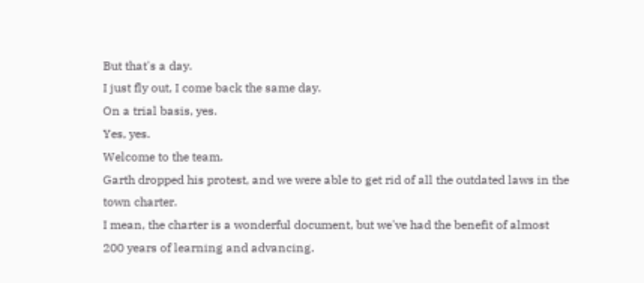But that's a day.
I just fly out, I come back the same day.
On a trial basis, yes.
Yes, yes.
Welcome to the team.
Garth dropped his protest, and we were able to get rid of all the outdated laws in the town charter.
I mean, the charter is a wonderful document, but we've had the benefit of almost 200 years of learning and advancing.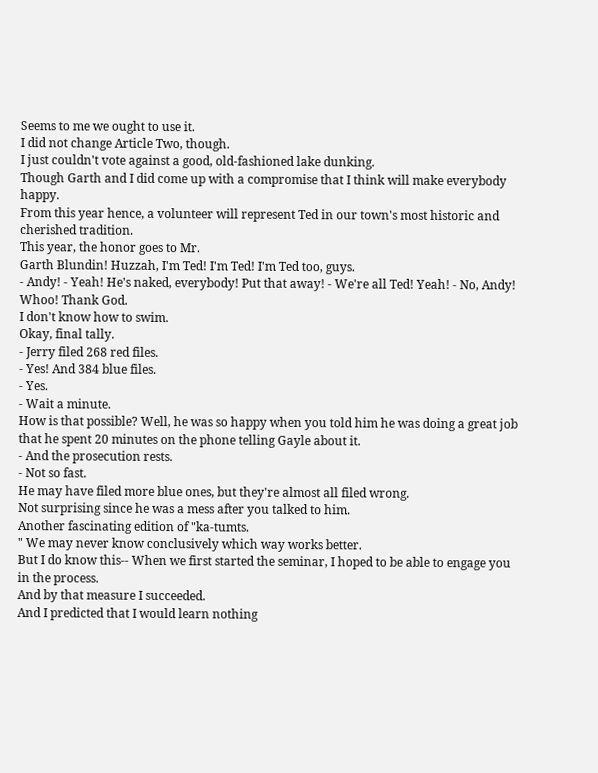Seems to me we ought to use it.
I did not change Article Two, though.
I just couldn't vote against a good, old-fashioned lake dunking.
Though Garth and I did come up with a compromise that I think will make everybody happy.
From this year hence, a volunteer will represent Ted in our town's most historic and cherished tradition.
This year, the honor goes to Mr.
Garth Blundin! Huzzah, I'm Ted! I'm Ted! I'm Ted too, guys.
- Andy! - Yeah! He's naked, everybody! Put that away! - We're all Ted! Yeah! - No, Andy! Whoo! Thank God.
I don't know how to swim.
Okay, final tally.
- Jerry filed 268 red files.
- Yes! And 384 blue files.
- Yes.
- Wait a minute.
How is that possible? Well, he was so happy when you told him he was doing a great job that he spent 20 minutes on the phone telling Gayle about it.
- And the prosecution rests.
- Not so fast.
He may have filed more blue ones, but they're almost all filed wrong.
Not surprising since he was a mess after you talked to him.
Another fascinating edition of "ka-tumts.
" We may never know conclusively which way works better.
But I do know this-- When we first started the seminar, I hoped to be able to engage you in the process.
And by that measure I succeeded.
And I predicted that I would learn nothing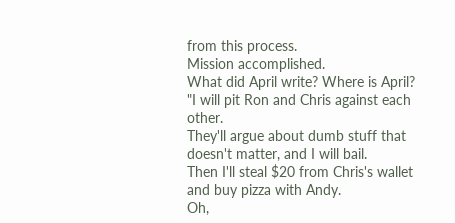from this process.
Mission accomplished.
What did April write? Where is April? "I will pit Ron and Chris against each other.
They'll argue about dumb stuff that doesn't matter, and I will bail.
Then I'll steal $20 from Chris's wallet and buy pizza with Andy.
Oh,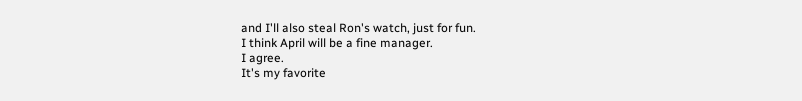and I'll also steal Ron's watch, just for fun.
I think April will be a fine manager.
I agree.
It's my favorite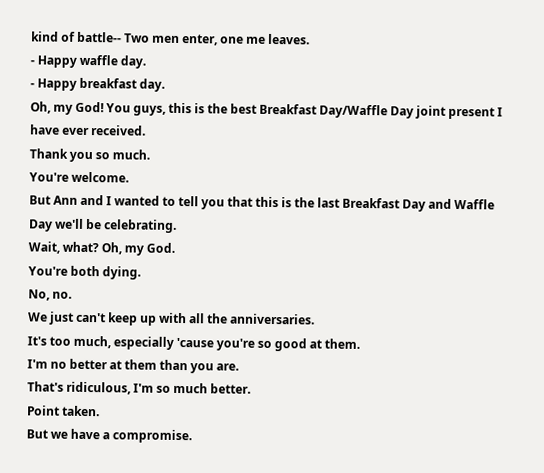kind of battle-- Two men enter, one me leaves.
- Happy waffle day.
- Happy breakfast day.
Oh, my God! You guys, this is the best Breakfast Day/Waffle Day joint present I have ever received.
Thank you so much.
You're welcome.
But Ann and I wanted to tell you that this is the last Breakfast Day and Waffle Day we'll be celebrating.
Wait, what? Oh, my God.
You're both dying.
No, no.
We just can't keep up with all the anniversaries.
It's too much, especially 'cause you're so good at them.
I'm no better at them than you are.
That's ridiculous, I'm so much better.
Point taken.
But we have a compromise.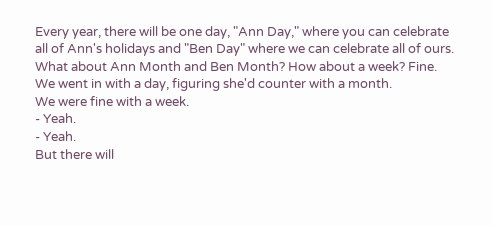Every year, there will be one day, "Ann Day," where you can celebrate all of Ann's holidays and "Ben Day" where we can celebrate all of ours.
What about Ann Month and Ben Month? How about a week? Fine.
We went in with a day, figuring she'd counter with a month.
We were fine with a week.
- Yeah.
- Yeah.
But there will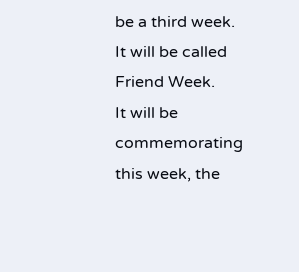be a third week.
It will be called Friend Week.
It will be commemorating this week, the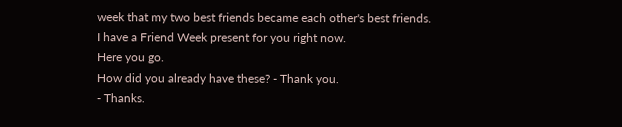week that my two best friends became each other's best friends.
I have a Friend Week present for you right now.
Here you go.
How did you already have these? - Thank you.
- Thanks.